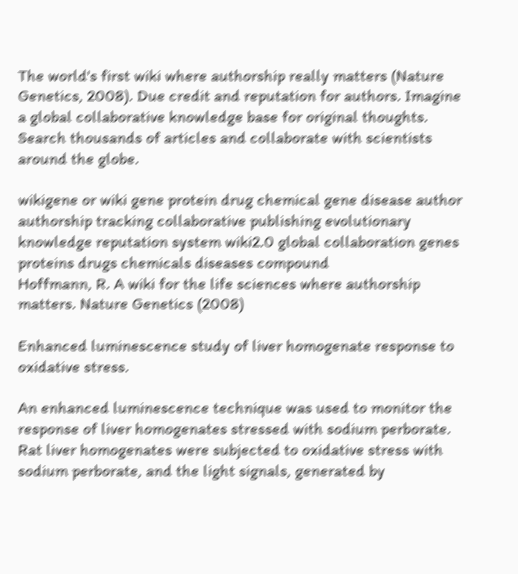The world's first wiki where authorship really matters (Nature Genetics, 2008). Due credit and reputation for authors. Imagine a global collaborative knowledge base for original thoughts. Search thousands of articles and collaborate with scientists around the globe.

wikigene or wiki gene protein drug chemical gene disease author authorship tracking collaborative publishing evolutionary knowledge reputation system wiki2.0 global collaboration genes proteins drugs chemicals diseases compound
Hoffmann, R. A wiki for the life sciences where authorship matters. Nature Genetics (2008)

Enhanced luminescence study of liver homogenate response to oxidative stress.

An enhanced luminescence technique was used to monitor the response of liver homogenates stressed with sodium perborate. Rat liver homogenates were subjected to oxidative stress with sodium perborate, and the light signals, generated by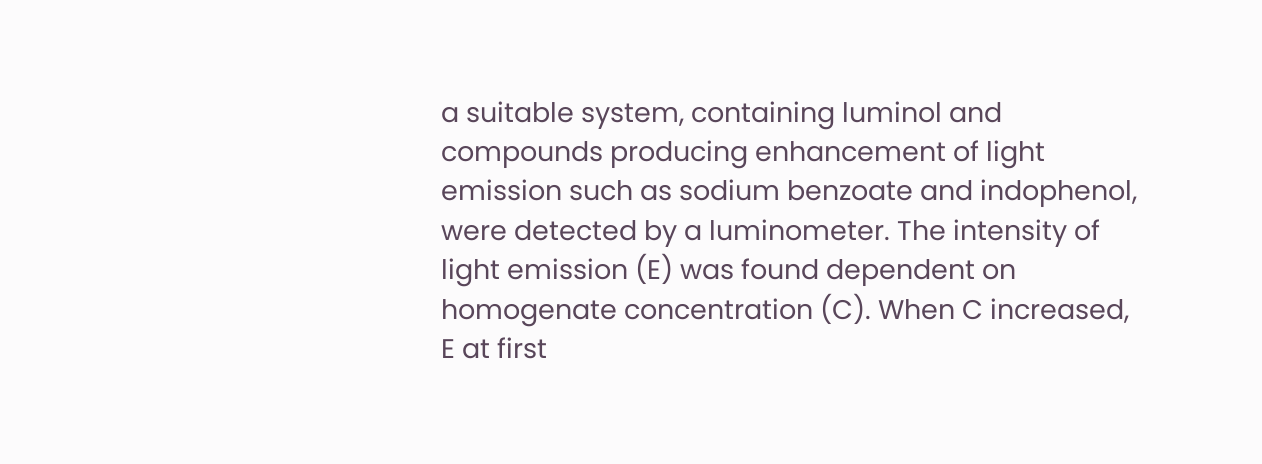a suitable system, containing luminol and compounds producing enhancement of light emission such as sodium benzoate and indophenol, were detected by a luminometer. The intensity of light emission (E) was found dependent on homogenate concentration (C). When C increased, E at first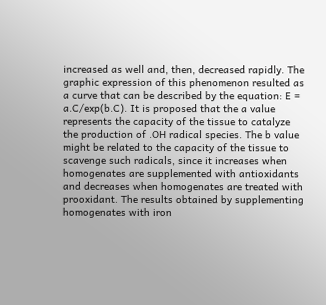increased as well and, then, decreased rapidly. The graphic expression of this phenomenon resulted as a curve that can be described by the equation: E = a.C/exp(b.C). It is proposed that the a value represents the capacity of the tissue to catalyze the production of .OH radical species. The b value might be related to the capacity of the tissue to scavenge such radicals, since it increases when homogenates are supplemented with antioxidants and decreases when homogenates are treated with prooxidant. The results obtained by supplementing homogenates with iron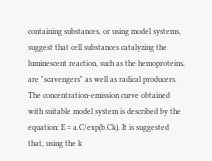containing substances, or using model systems, suggest that cell substances catalyzing the luminescent reaction, such as the hemoproteins, are "scavengers" as well as radical producers. The concentration-emission curve obtained with suitable model system is described by the equation: E = a.C/exp(b.Ck). It is suggested that, using the k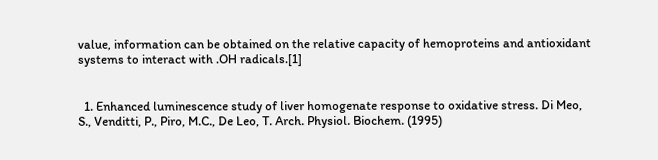value, information can be obtained on the relative capacity of hemoproteins and antioxidant systems to interact with .OH radicals.[1]


  1. Enhanced luminescence study of liver homogenate response to oxidative stress. Di Meo, S., Venditti, P., Piro, M.C., De Leo, T. Arch. Physiol. Biochem. (1995)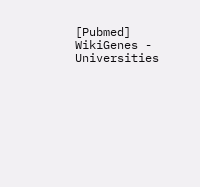[Pubmed]
WikiGenes - Universities